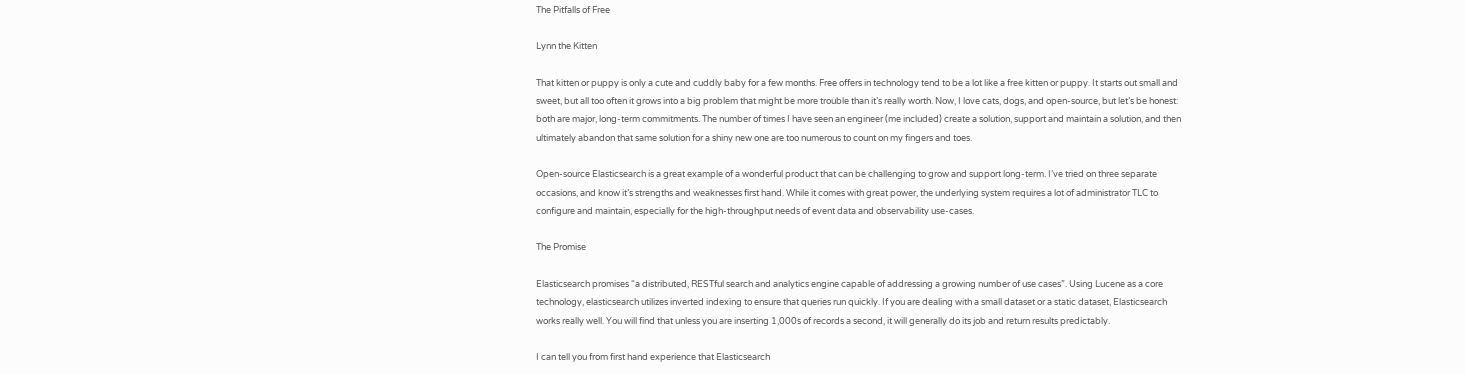The Pitfalls of Free

Lynn the Kitten

That kitten or puppy is only a cute and cuddly baby for a few months. Free offers in technology tend to be a lot like a free kitten or puppy. It starts out small and sweet, but all too often it grows into a big problem that might be more trouble than it’s really worth. Now, I love cats, dogs, and open-source, but let’s be honest: both are major, long-term commitments. The number of times I have seen an engineer (me included) create a solution, support and maintain a solution, and then ultimately abandon that same solution for a shiny new one are too numerous to count on my fingers and toes.

Open-source Elasticsearch is a great example of a wonderful product that can be challenging to grow and support long-term. I’ve tried on three separate occasions, and know it’s strengths and weaknesses first hand. While it comes with great power, the underlying system requires a lot of administrator TLC to configure and maintain, especially for the high-throughput needs of event data and observability use-cases.

The Promise

Elasticsearch promises “a distributed, RESTful search and analytics engine capable of addressing a growing number of use cases”. Using Lucene as a core technology, elasticsearch utilizes inverted indexing to ensure that queries run quickly. If you are dealing with a small dataset or a static dataset, Elasticsearch works really well. You will find that unless you are inserting 1,000s of records a second, it will generally do its job and return results predictably.

I can tell you from first hand experience that Elasticsearch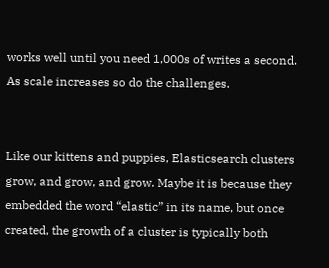works well until you need 1,000s of writes a second. As scale increases so do the challenges.


Like our kittens and puppies, Elasticsearch clusters grow, and grow, and grow. Maybe it is because they embedded the word “elastic” in its name, but once created, the growth of a cluster is typically both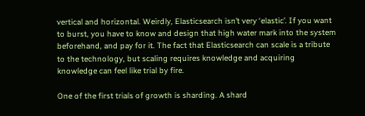vertical and horizontal. Weirdly, Elasticsearch isn’t very ‘elastic’. If you want to burst, you have to know and design that high water mark into the system beforehand, and pay for it. The fact that Elasticsearch can scale is a tribute to the technology, but scaling requires knowledge and acquiring knowledge can feel like trial by fire.

One of the first trials of growth is sharding. A shard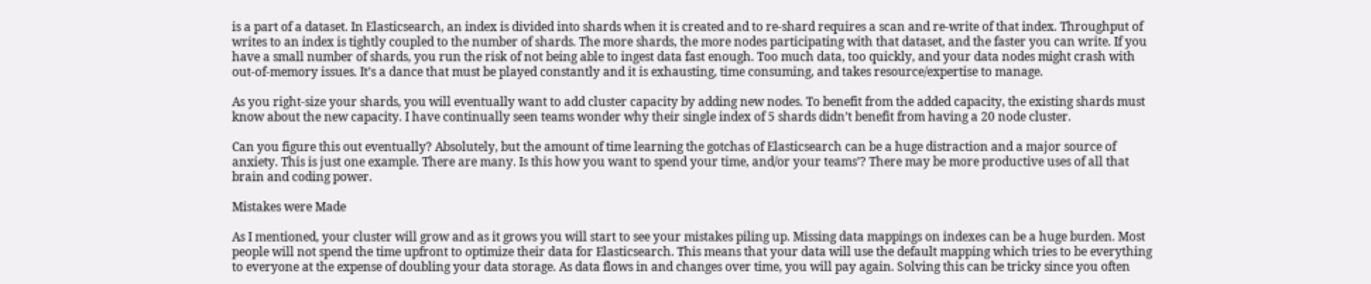is a part of a dataset. In Elasticsearch, an index is divided into shards when it is created and to re-shard requires a scan and re-write of that index. Throughput of writes to an index is tightly coupled to the number of shards. The more shards, the more nodes participating with that dataset, and the faster you can write. If you have a small number of shards, you run the risk of not being able to ingest data fast enough. Too much data, too quickly, and your data nodes might crash with out-of-memory issues. It’s a dance that must be played constantly and it is exhausting, time consuming, and takes resource/expertise to manage.

As you right-size your shards, you will eventually want to add cluster capacity by adding new nodes. To benefit from the added capacity, the existing shards must know about the new capacity. I have continually seen teams wonder why their single index of 5 shards didn’t benefit from having a 20 node cluster.

Can you figure this out eventually? Absolutely, but the amount of time learning the gotchas of Elasticsearch can be a huge distraction and a major source of anxiety. This is just one example. There are many. Is this how you want to spend your time, and/or your teams’? There may be more productive uses of all that brain and coding power.

Mistakes were Made

As I mentioned, your cluster will grow and as it grows you will start to see your mistakes piling up. Missing data mappings on indexes can be a huge burden. Most people will not spend the time upfront to optimize their data for Elasticsearch. This means that your data will use the default mapping which tries to be everything to everyone at the expense of doubling your data storage. As data flows in and changes over time, you will pay again. Solving this can be tricky since you often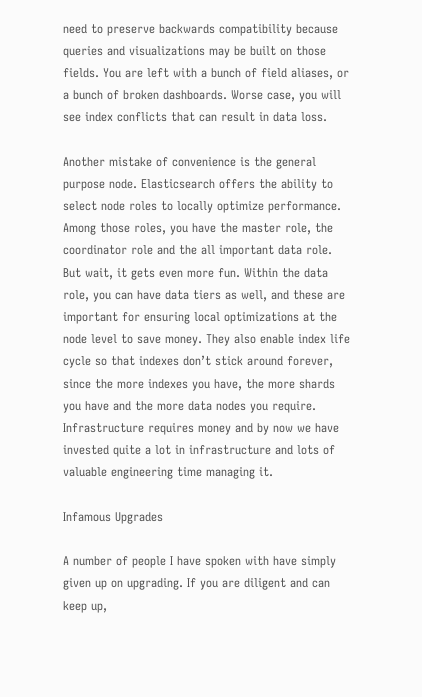need to preserve backwards compatibility because queries and visualizations may be built on those fields. You are left with a bunch of field aliases, or a bunch of broken dashboards. Worse case, you will see index conflicts that can result in data loss.

Another mistake of convenience is the general purpose node. Elasticsearch offers the ability to select node roles to locally optimize performance. Among those roles, you have the master role, the coordinator role and the all important data role. But wait, it gets even more fun. Within the data role, you can have data tiers as well, and these are important for ensuring local optimizations at the node level to save money. They also enable index life cycle so that indexes don’t stick around forever, since the more indexes you have, the more shards you have and the more data nodes you require. Infrastructure requires money and by now we have invested quite a lot in infrastructure and lots of valuable engineering time managing it.

Infamous Upgrades

A number of people I have spoken with have simply given up on upgrading. If you are diligent and can keep up,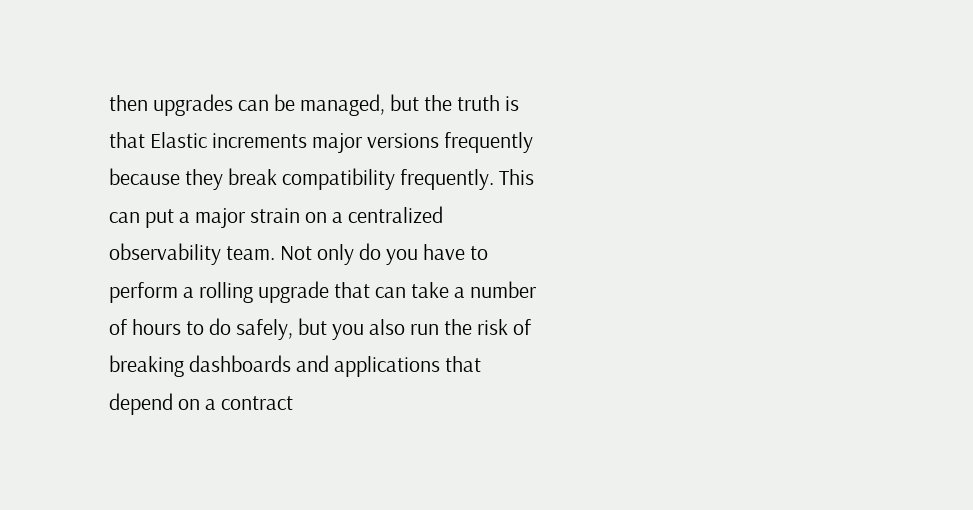then upgrades can be managed, but the truth is that Elastic increments major versions frequently because they break compatibility frequently. This can put a major strain on a centralized observability team. Not only do you have to perform a rolling upgrade that can take a number of hours to do safely, but you also run the risk of breaking dashboards and applications that depend on a contract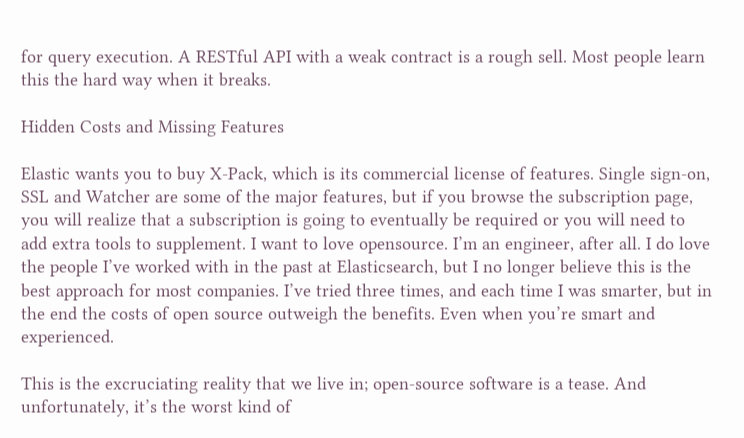for query execution. A RESTful API with a weak contract is a rough sell. Most people learn this the hard way when it breaks.

Hidden Costs and Missing Features

Elastic wants you to buy X-Pack, which is its commercial license of features. Single sign-on, SSL and Watcher are some of the major features, but if you browse the subscription page, you will realize that a subscription is going to eventually be required or you will need to add extra tools to supplement. I want to love opensource. I’m an engineer, after all. I do love the people I’ve worked with in the past at Elasticsearch, but I no longer believe this is the best approach for most companies. I’ve tried three times, and each time I was smarter, but in the end the costs of open source outweigh the benefits. Even when you’re smart and experienced.

This is the excruciating reality that we live in; open-source software is a tease. And unfortunately, it’s the worst kind of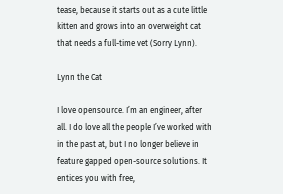tease, because it starts out as a cute little kitten and grows into an overweight cat that needs a full-time vet (Sorry Lynn).

Lynn the Cat

I love opensource. I’m an engineer, after all. I do love all the people I’ve worked with in the past at, but I no longer believe in feature gapped open-source solutions. It entices you with free,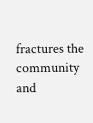fractures the community and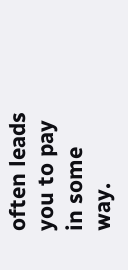often leads you to pay in some way.